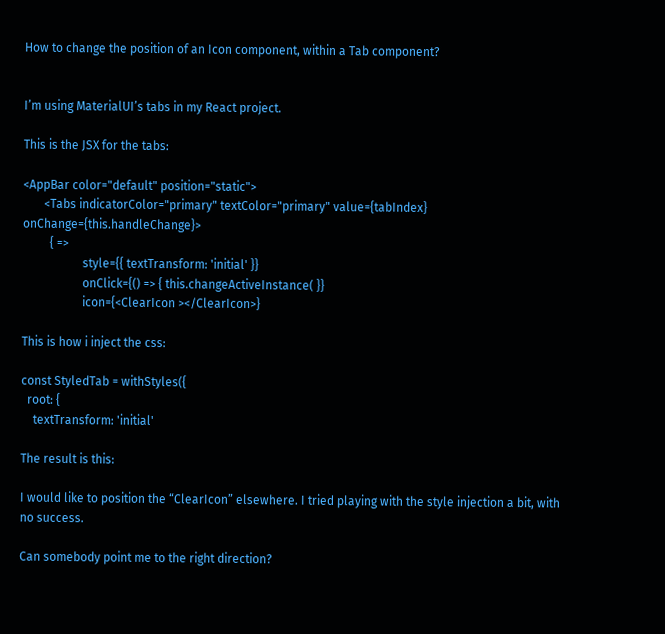How to change the position of an Icon component, within a Tab component?


I’m using MaterialUI’s tabs in my React project.

This is the JSX for the tabs:

<AppBar color="default" position="static">
       <Tabs indicatorColor="primary" textColor="primary" value={tabIndex} onChange={this.handleChange}>
         { =>
                    style={{ textTransform: 'initial' }}
                    onClick={() => { this.changeActiveInstance( }}
                    icon={<ClearIcon ></ClearIcon>}

This is how i inject the css:

const StyledTab = withStyles({
  root: {
    textTransform: 'initial'

The result is this:

I would like to position the “ClearIcon” elsewhere. I tried playing with the style injection a bit, with no success.

Can somebody point me to the right direction?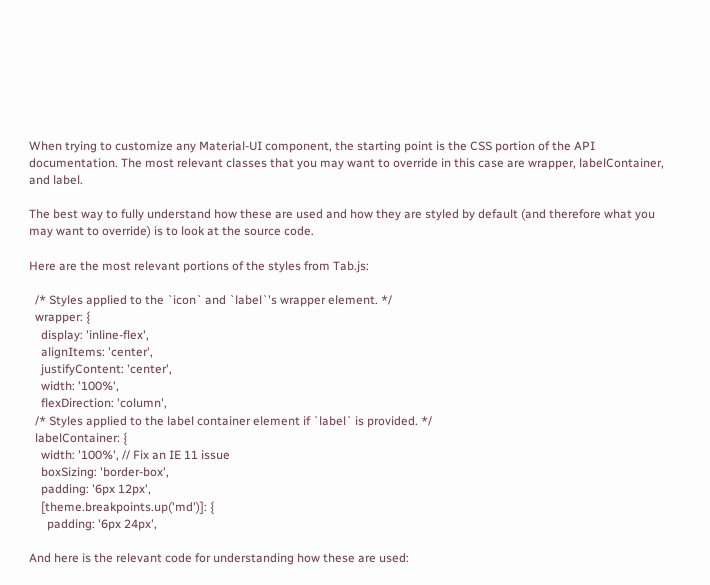When trying to customize any Material-UI component, the starting point is the CSS portion of the API documentation. The most relevant classes that you may want to override in this case are wrapper, labelContainer, and label.

The best way to fully understand how these are used and how they are styled by default (and therefore what you may want to override) is to look at the source code.

Here are the most relevant portions of the styles from Tab.js:

  /* Styles applied to the `icon` and `label`'s wrapper element. */
  wrapper: {
    display: 'inline-flex',
    alignItems: 'center',
    justifyContent: 'center',
    width: '100%',
    flexDirection: 'column',
  /* Styles applied to the label container element if `label` is provided. */
  labelContainer: {
    width: '100%', // Fix an IE 11 issue
    boxSizing: 'border-box',
    padding: '6px 12px',
    [theme.breakpoints.up('md')]: {
      padding: '6px 24px',

And here is the relevant code for understanding how these are used: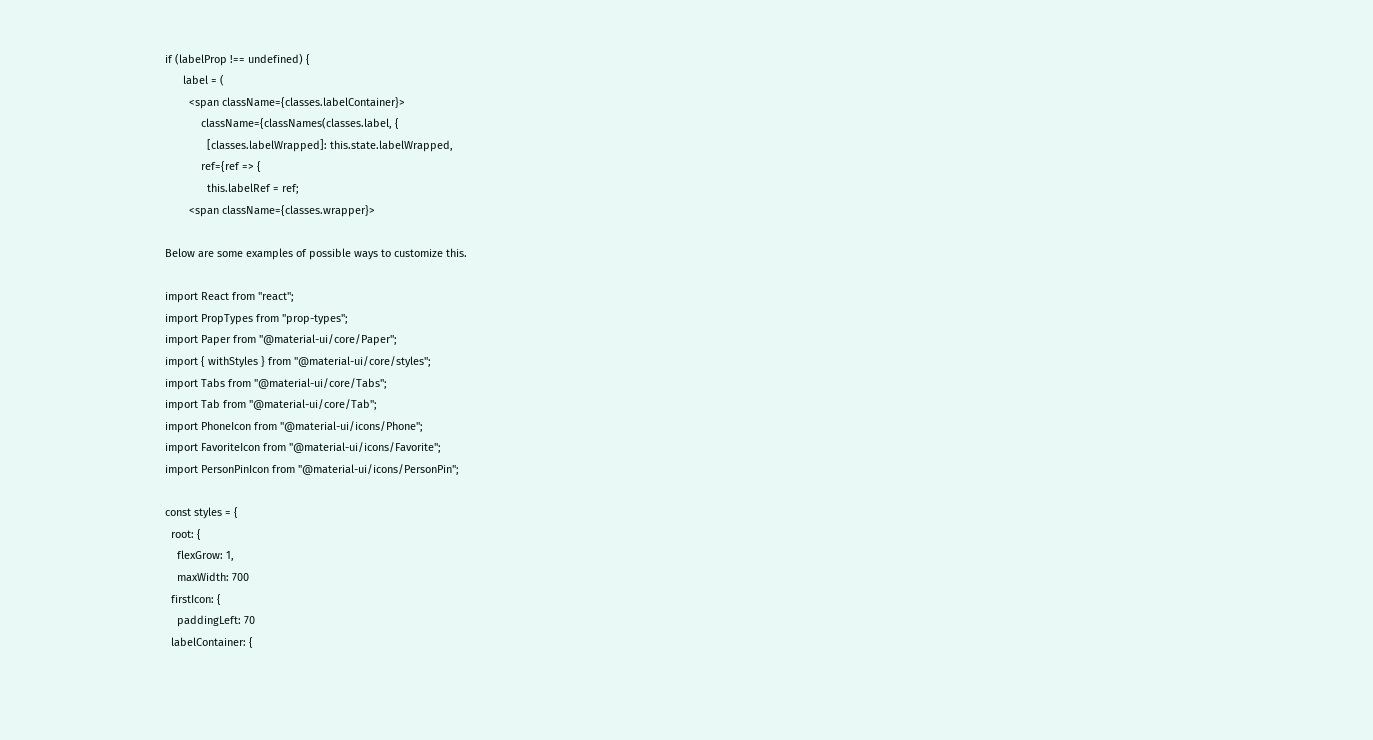if (labelProp !== undefined) {
      label = (
        <span className={classes.labelContainer}>
            className={classNames(classes.label, {
              [classes.labelWrapped]: this.state.labelWrapped,
            ref={ref => {
              this.labelRef = ref;
        <span className={classes.wrapper}>

Below are some examples of possible ways to customize this.

import React from "react";
import PropTypes from "prop-types";
import Paper from "@material-ui/core/Paper";
import { withStyles } from "@material-ui/core/styles";
import Tabs from "@material-ui/core/Tabs";
import Tab from "@material-ui/core/Tab";
import PhoneIcon from "@material-ui/icons/Phone";
import FavoriteIcon from "@material-ui/icons/Favorite";
import PersonPinIcon from "@material-ui/icons/PersonPin";

const styles = {
  root: {
    flexGrow: 1,
    maxWidth: 700
  firstIcon: {
    paddingLeft: 70
  labelContainer: {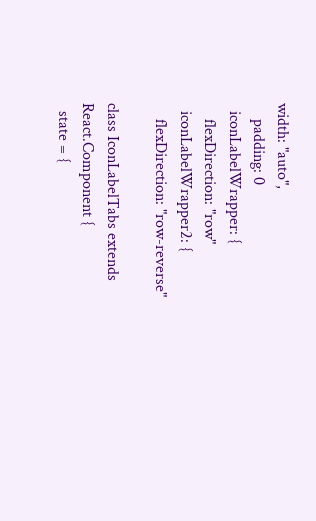width: "auto",
    padding: 0
  iconLabelWrapper: {
    flexDirection: "row"
  iconLabelWrapper2: {
    flexDirection: "row-reverse"

class IconLabelTabs extends React.Component {
  state = {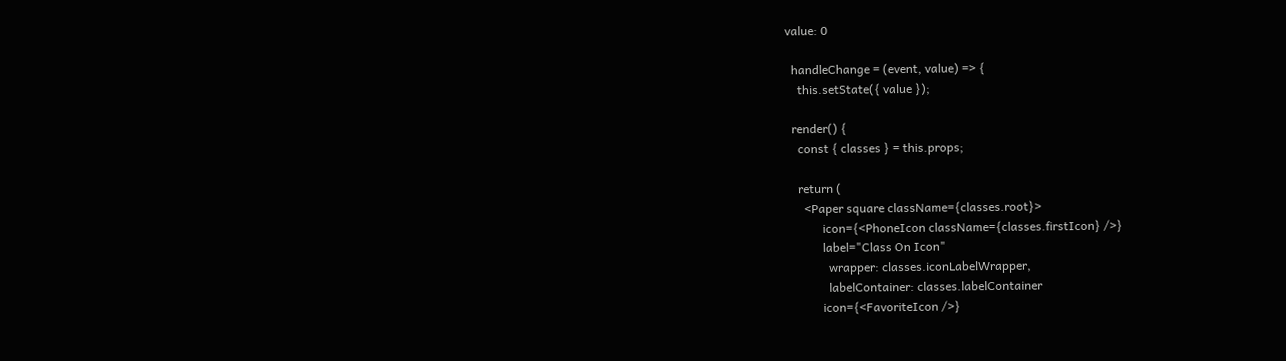value: 0

  handleChange = (event, value) => {
    this.setState({ value });

  render() {
    const { classes } = this.props;

    return (
      <Paper square className={classes.root}>
            icon={<PhoneIcon className={classes.firstIcon} />}
            label="Class On Icon"
              wrapper: classes.iconLabelWrapper,
              labelContainer: classes.labelContainer
            icon={<FavoriteIcon />}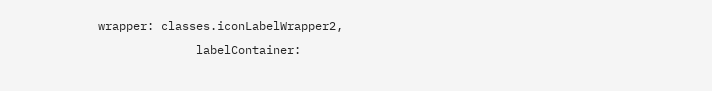wrapper: classes.iconLabelWrapper2,
              labelContainer: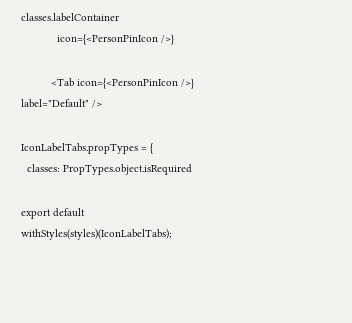classes.labelContainer
            icon={<PersonPinIcon />}

          <Tab icon={<PersonPinIcon />} label="Default" />

IconLabelTabs.propTypes = {
  classes: PropTypes.object.isRequired

export default withStyles(styles)(IconLabelTabs);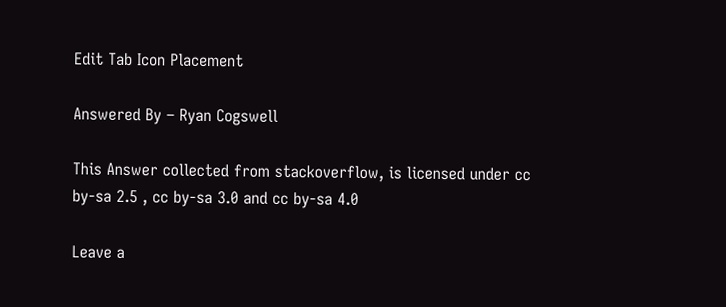Edit Tab Icon Placement

Answered By – Ryan Cogswell

This Answer collected from stackoverflow, is licensed under cc by-sa 2.5 , cc by-sa 3.0 and cc by-sa 4.0

Leave a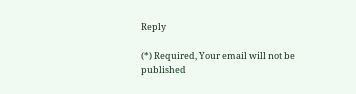Reply

(*) Required, Your email will not be published